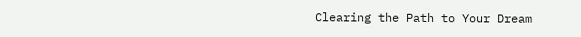Clearing the Path to Your Dream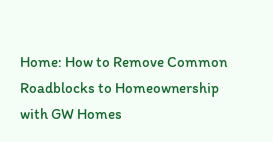Home: How to Remove Common Roadblocks to Homeownership with GW Homes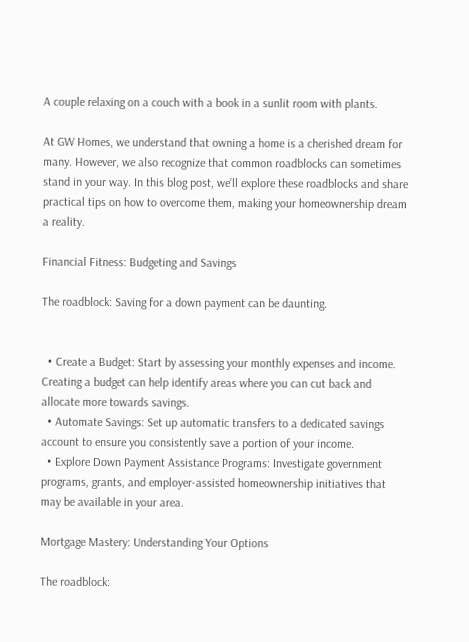A couple relaxing on a couch with a book in a sunlit room with plants.

At GW Homes, we understand that owning a home is a cherished dream for many. However, we also recognize that common roadblocks can sometimes stand in your way. In this blog post, we’ll explore these roadblocks and share practical tips on how to overcome them, making your homeownership dream a reality.

Financial Fitness: Budgeting and Savings

The roadblock: Saving for a down payment can be daunting.


  • Create a Budget: Start by assessing your monthly expenses and income. Creating a budget can help identify areas where you can cut back and allocate more towards savings.
  • Automate Savings: Set up automatic transfers to a dedicated savings account to ensure you consistently save a portion of your income.
  • Explore Down Payment Assistance Programs: Investigate government programs, grants, and employer-assisted homeownership initiatives that may be available in your area.

Mortgage Mastery: Understanding Your Options

The roadblock: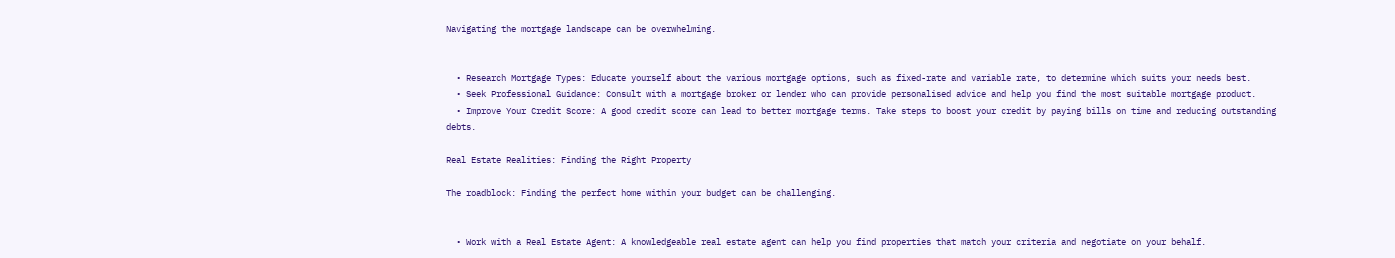Navigating the mortgage landscape can be overwhelming.


  • Research Mortgage Types: Educate yourself about the various mortgage options, such as fixed-rate and variable rate, to determine which suits your needs best.
  • Seek Professional Guidance: Consult with a mortgage broker or lender who can provide personalised advice and help you find the most suitable mortgage product.
  • Improve Your Credit Score: A good credit score can lead to better mortgage terms. Take steps to boost your credit by paying bills on time and reducing outstanding debts.

Real Estate Realities: Finding the Right Property

The roadblock: Finding the perfect home within your budget can be challenging.


  • Work with a Real Estate Agent: A knowledgeable real estate agent can help you find properties that match your criteria and negotiate on your behalf.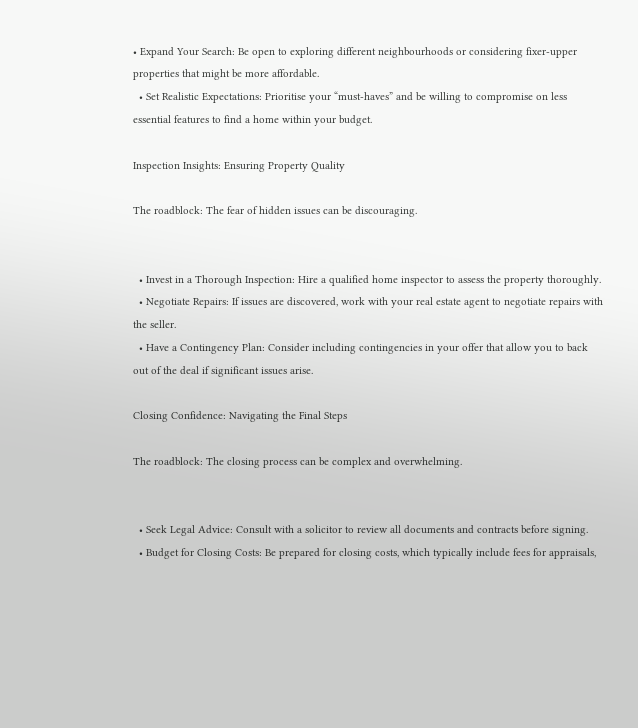• Expand Your Search: Be open to exploring different neighbourhoods or considering fixer-upper properties that might be more affordable.
  • Set Realistic Expectations: Prioritise your “must-haves” and be willing to compromise on less essential features to find a home within your budget.

Inspection Insights: Ensuring Property Quality

The roadblock: The fear of hidden issues can be discouraging.


  • Invest in a Thorough Inspection: Hire a qualified home inspector to assess the property thoroughly.
  • Negotiate Repairs: If issues are discovered, work with your real estate agent to negotiate repairs with the seller.
  • Have a Contingency Plan: Consider including contingencies in your offer that allow you to back out of the deal if significant issues arise.

Closing Confidence: Navigating the Final Steps

The roadblock: The closing process can be complex and overwhelming.


  • Seek Legal Advice: Consult with a solicitor to review all documents and contracts before signing.
  • Budget for Closing Costs: Be prepared for closing costs, which typically include fees for appraisals,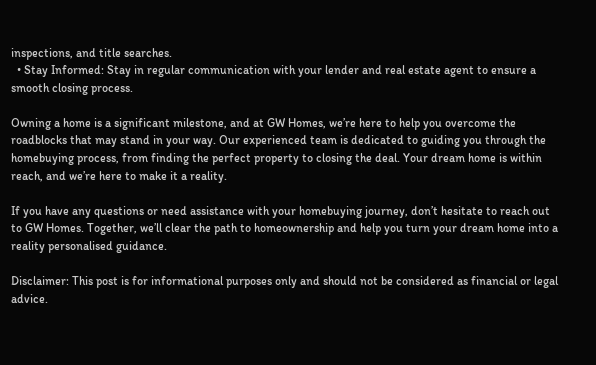inspections, and title searches.
  • Stay Informed: Stay in regular communication with your lender and real estate agent to ensure a smooth closing process.

Owning a home is a significant milestone, and at GW Homes, we’re here to help you overcome the roadblocks that may stand in your way. Our experienced team is dedicated to guiding you through the homebuying process, from finding the perfect property to closing the deal. Your dream home is within reach, and we’re here to make it a reality.

If you have any questions or need assistance with your homebuying journey, don’t hesitate to reach out to GW Homes. Together, we’ll clear the path to homeownership and help you turn your dream home into a reality personalised guidance.

Disclaimer: This post is for informational purposes only and should not be considered as financial or legal advice.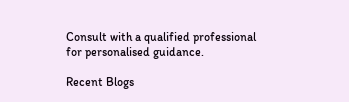Consult with a qualified professional for personalised guidance.

Recent Blogs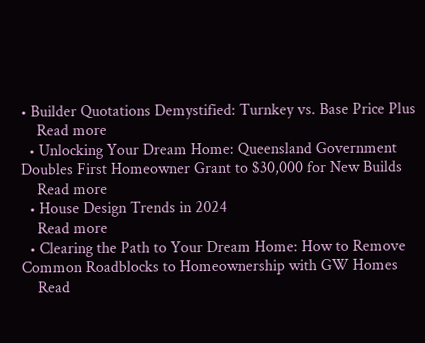• Builder Quotations Demystified: Turnkey vs. Base Price Plus
    Read more
  • Unlocking Your Dream Home: Queensland Government Doubles First Homeowner Grant to $30,000 for New Builds
    Read more
  • House Design Trends in 2024
    Read more
  • Clearing the Path to Your Dream Home: How to Remove Common Roadblocks to Homeownership with GW Homes
    Read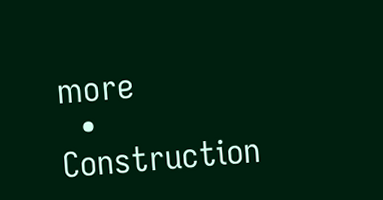more
  • Construction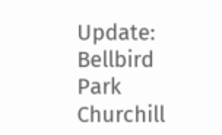Update: Bellbird Park Churchill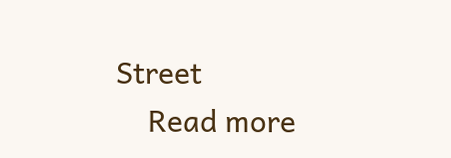Street
    Read more